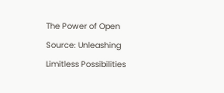The Power of Open Source: Unleashing Limitless Possibilities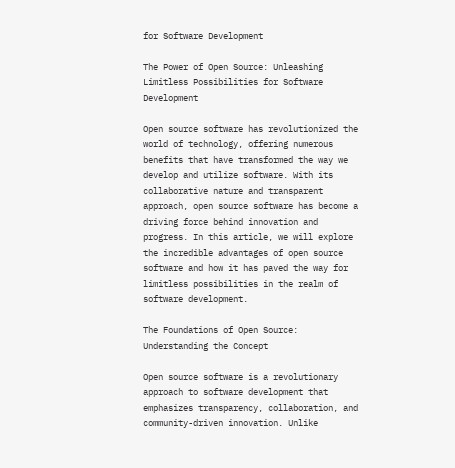for Software Development

The Power of Open Source: Unleashing Limitless Possibilities for Software Development

Open source software has revolutionized the world of technology, offering numerous benefits that have transformed the way we develop and utilize software. With its collaborative nature and transparent approach, open source software has become a driving force behind innovation and progress. In this article, we will explore the incredible advantages of open source software and how it has paved the way for limitless possibilities in the realm of software development.

The Foundations of Open Source: Understanding the Concept

Open source software is a revolutionary approach to software development that emphasizes transparency, collaboration, and community-driven innovation. Unlike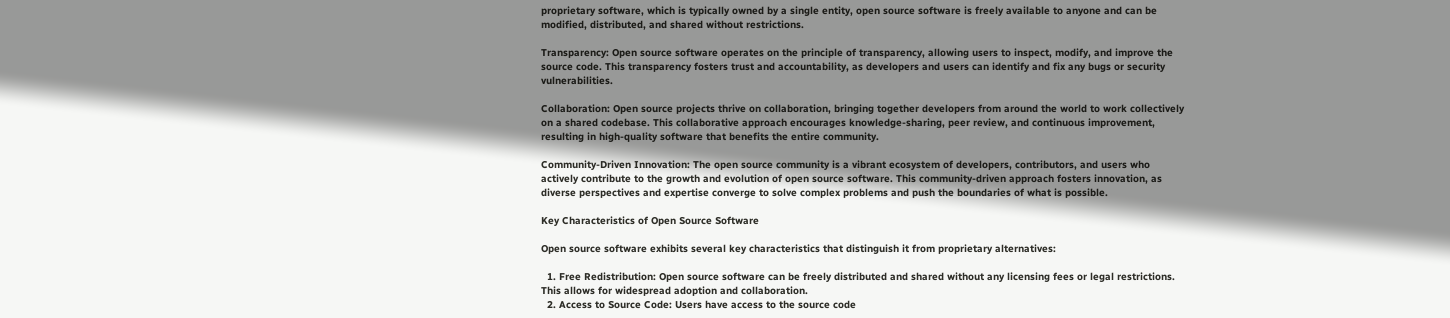proprietary software, which is typically owned by a single entity, open source software is freely available to anyone and can be modified, distributed, and shared without restrictions.

Transparency: Open source software operates on the principle of transparency, allowing users to inspect, modify, and improve the source code. This transparency fosters trust and accountability, as developers and users can identify and fix any bugs or security vulnerabilities.

Collaboration: Open source projects thrive on collaboration, bringing together developers from around the world to work collectively on a shared codebase. This collaborative approach encourages knowledge-sharing, peer review, and continuous improvement, resulting in high-quality software that benefits the entire community.

Community-Driven Innovation: The open source community is a vibrant ecosystem of developers, contributors, and users who actively contribute to the growth and evolution of open source software. This community-driven approach fosters innovation, as diverse perspectives and expertise converge to solve complex problems and push the boundaries of what is possible.

Key Characteristics of Open Source Software

Open source software exhibits several key characteristics that distinguish it from proprietary alternatives:

  1. Free Redistribution: Open source software can be freely distributed and shared without any licensing fees or legal restrictions. This allows for widespread adoption and collaboration.
  2. Access to Source Code: Users have access to the source code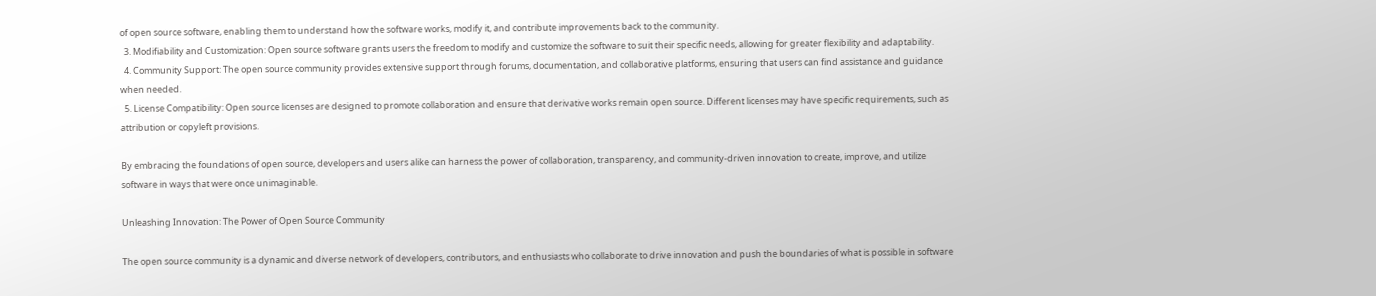of open source software, enabling them to understand how the software works, modify it, and contribute improvements back to the community.
  3. Modifiability and Customization: Open source software grants users the freedom to modify and customize the software to suit their specific needs, allowing for greater flexibility and adaptability.
  4. Community Support: The open source community provides extensive support through forums, documentation, and collaborative platforms, ensuring that users can find assistance and guidance when needed.
  5. License Compatibility: Open source licenses are designed to promote collaboration and ensure that derivative works remain open source. Different licenses may have specific requirements, such as attribution or copyleft provisions.

By embracing the foundations of open source, developers and users alike can harness the power of collaboration, transparency, and community-driven innovation to create, improve, and utilize software in ways that were once unimaginable.

Unleashing Innovation: The Power of Open Source Community

The open source community is a dynamic and diverse network of developers, contributors, and enthusiasts who collaborate to drive innovation and push the boundaries of what is possible in software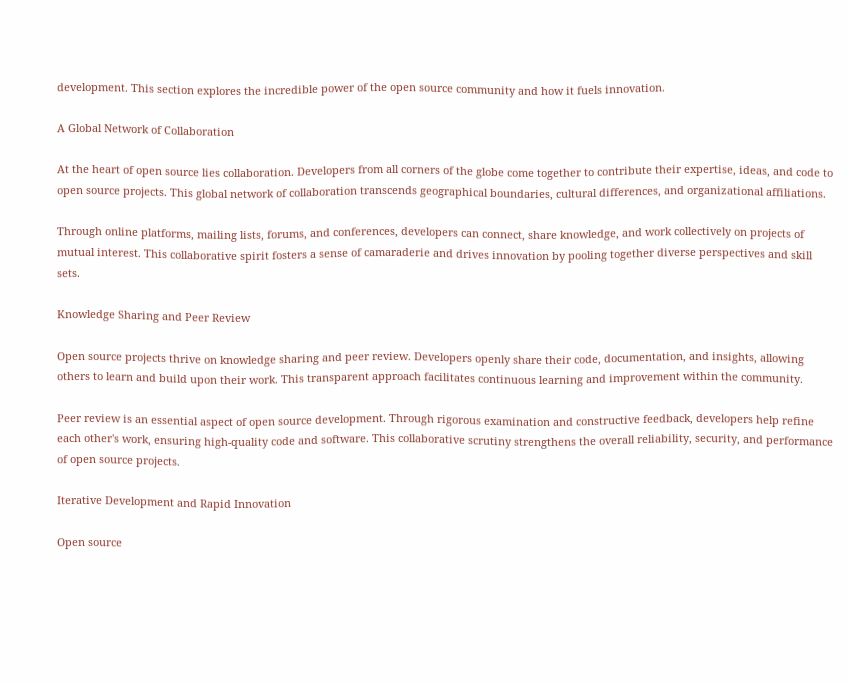development. This section explores the incredible power of the open source community and how it fuels innovation.

A Global Network of Collaboration

At the heart of open source lies collaboration. Developers from all corners of the globe come together to contribute their expertise, ideas, and code to open source projects. This global network of collaboration transcends geographical boundaries, cultural differences, and organizational affiliations.

Through online platforms, mailing lists, forums, and conferences, developers can connect, share knowledge, and work collectively on projects of mutual interest. This collaborative spirit fosters a sense of camaraderie and drives innovation by pooling together diverse perspectives and skill sets.

Knowledge Sharing and Peer Review

Open source projects thrive on knowledge sharing and peer review. Developers openly share their code, documentation, and insights, allowing others to learn and build upon their work. This transparent approach facilitates continuous learning and improvement within the community.

Peer review is an essential aspect of open source development. Through rigorous examination and constructive feedback, developers help refine each other's work, ensuring high-quality code and software. This collaborative scrutiny strengthens the overall reliability, security, and performance of open source projects.

Iterative Development and Rapid Innovation

Open source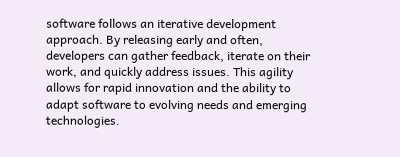software follows an iterative development approach. By releasing early and often, developers can gather feedback, iterate on their work, and quickly address issues. This agility allows for rapid innovation and the ability to adapt software to evolving needs and emerging technologies.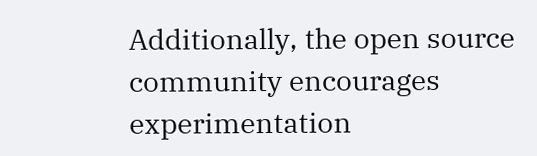Additionally, the open source community encourages experimentation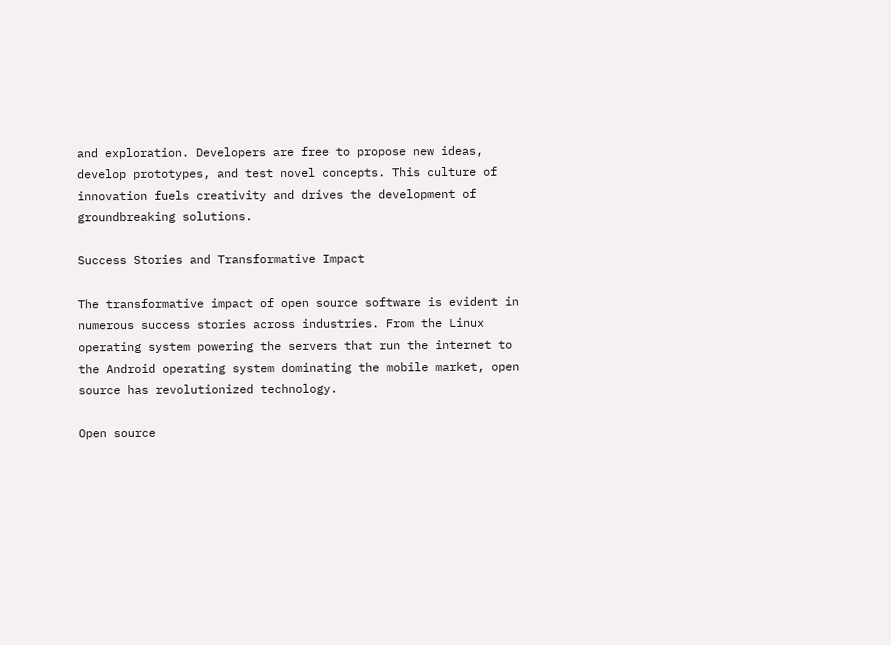and exploration. Developers are free to propose new ideas, develop prototypes, and test novel concepts. This culture of innovation fuels creativity and drives the development of groundbreaking solutions.

Success Stories and Transformative Impact

The transformative impact of open source software is evident in numerous success stories across industries. From the Linux operating system powering the servers that run the internet to the Android operating system dominating the mobile market, open source has revolutionized technology.

Open source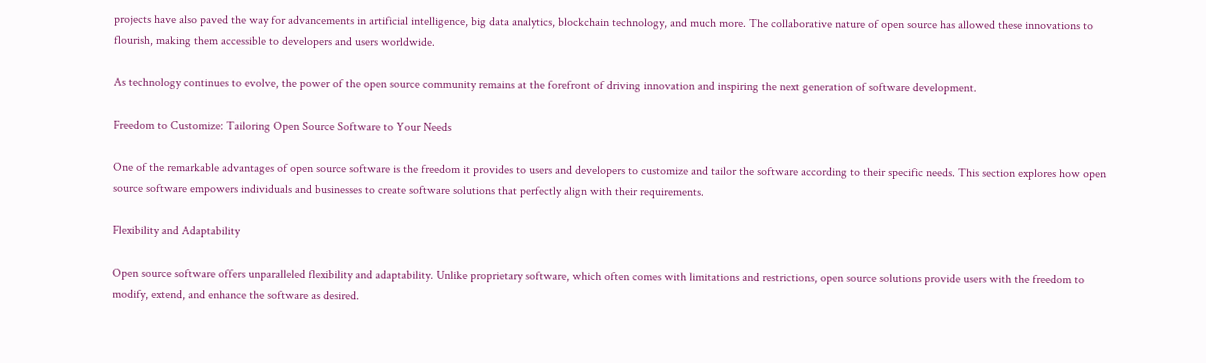projects have also paved the way for advancements in artificial intelligence, big data analytics, blockchain technology, and much more. The collaborative nature of open source has allowed these innovations to flourish, making them accessible to developers and users worldwide.

As technology continues to evolve, the power of the open source community remains at the forefront of driving innovation and inspiring the next generation of software development.

Freedom to Customize: Tailoring Open Source Software to Your Needs

One of the remarkable advantages of open source software is the freedom it provides to users and developers to customize and tailor the software according to their specific needs. This section explores how open source software empowers individuals and businesses to create software solutions that perfectly align with their requirements.

Flexibility and Adaptability

Open source software offers unparalleled flexibility and adaptability. Unlike proprietary software, which often comes with limitations and restrictions, open source solutions provide users with the freedom to modify, extend, and enhance the software as desired.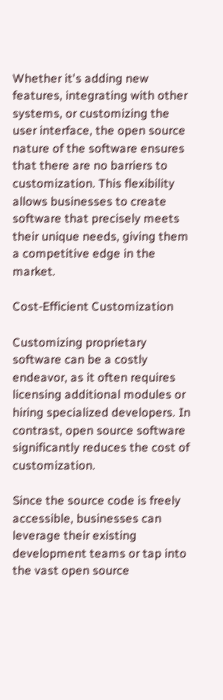Whether it's adding new features, integrating with other systems, or customizing the user interface, the open source nature of the software ensures that there are no barriers to customization. This flexibility allows businesses to create software that precisely meets their unique needs, giving them a competitive edge in the market.

Cost-Efficient Customization

Customizing proprietary software can be a costly endeavor, as it often requires licensing additional modules or hiring specialized developers. In contrast, open source software significantly reduces the cost of customization.

Since the source code is freely accessible, businesses can leverage their existing development teams or tap into the vast open source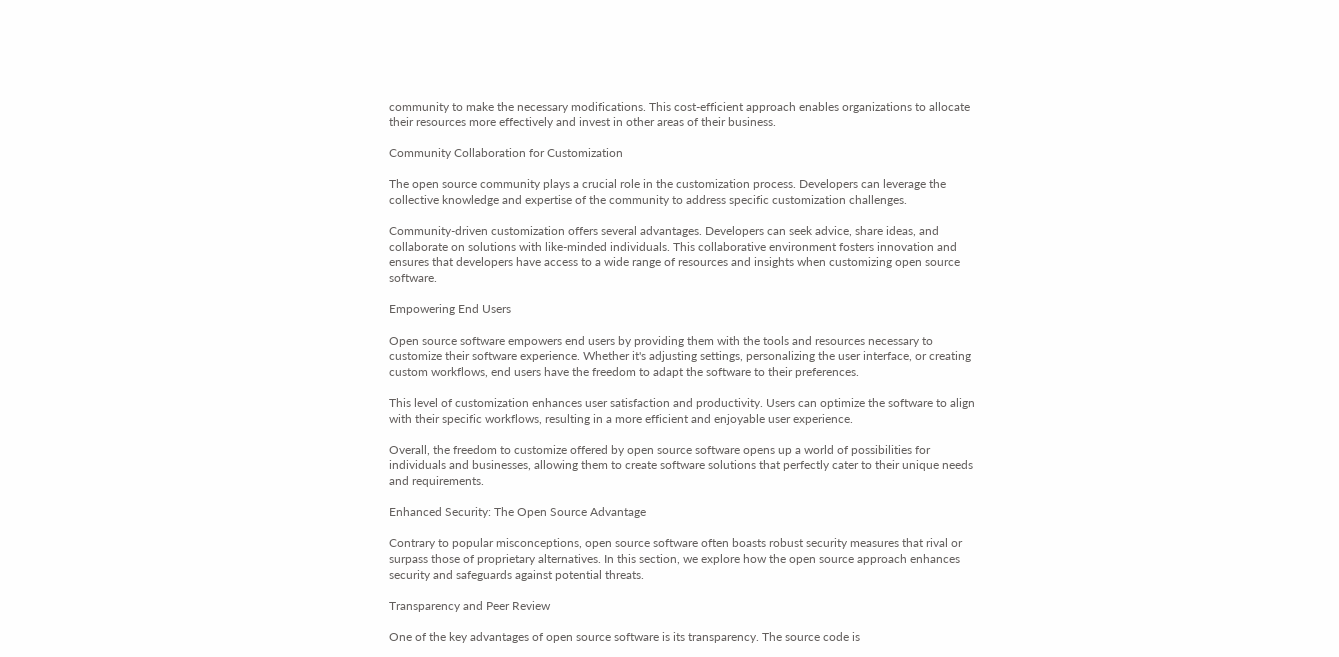community to make the necessary modifications. This cost-efficient approach enables organizations to allocate their resources more effectively and invest in other areas of their business.

Community Collaboration for Customization

The open source community plays a crucial role in the customization process. Developers can leverage the collective knowledge and expertise of the community to address specific customization challenges.

Community-driven customization offers several advantages. Developers can seek advice, share ideas, and collaborate on solutions with like-minded individuals. This collaborative environment fosters innovation and ensures that developers have access to a wide range of resources and insights when customizing open source software.

Empowering End Users

Open source software empowers end users by providing them with the tools and resources necessary to customize their software experience. Whether it's adjusting settings, personalizing the user interface, or creating custom workflows, end users have the freedom to adapt the software to their preferences.

This level of customization enhances user satisfaction and productivity. Users can optimize the software to align with their specific workflows, resulting in a more efficient and enjoyable user experience.

Overall, the freedom to customize offered by open source software opens up a world of possibilities for individuals and businesses, allowing them to create software solutions that perfectly cater to their unique needs and requirements.

Enhanced Security: The Open Source Advantage

Contrary to popular misconceptions, open source software often boasts robust security measures that rival or surpass those of proprietary alternatives. In this section, we explore how the open source approach enhances security and safeguards against potential threats.

Transparency and Peer Review

One of the key advantages of open source software is its transparency. The source code is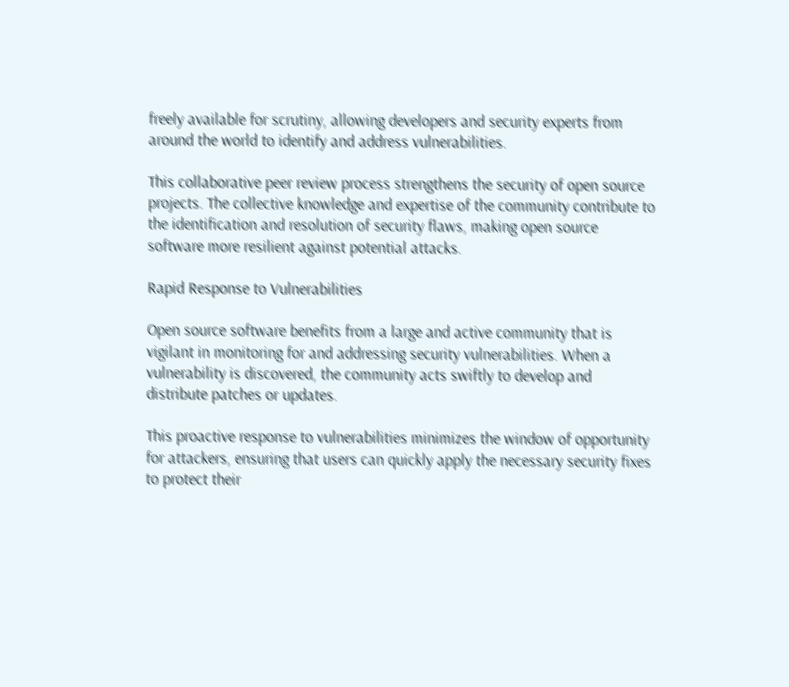freely available for scrutiny, allowing developers and security experts from around the world to identify and address vulnerabilities.

This collaborative peer review process strengthens the security of open source projects. The collective knowledge and expertise of the community contribute to the identification and resolution of security flaws, making open source software more resilient against potential attacks.

Rapid Response to Vulnerabilities

Open source software benefits from a large and active community that is vigilant in monitoring for and addressing security vulnerabilities. When a vulnerability is discovered, the community acts swiftly to develop and distribute patches or updates.

This proactive response to vulnerabilities minimizes the window of opportunity for attackers, ensuring that users can quickly apply the necessary security fixes to protect their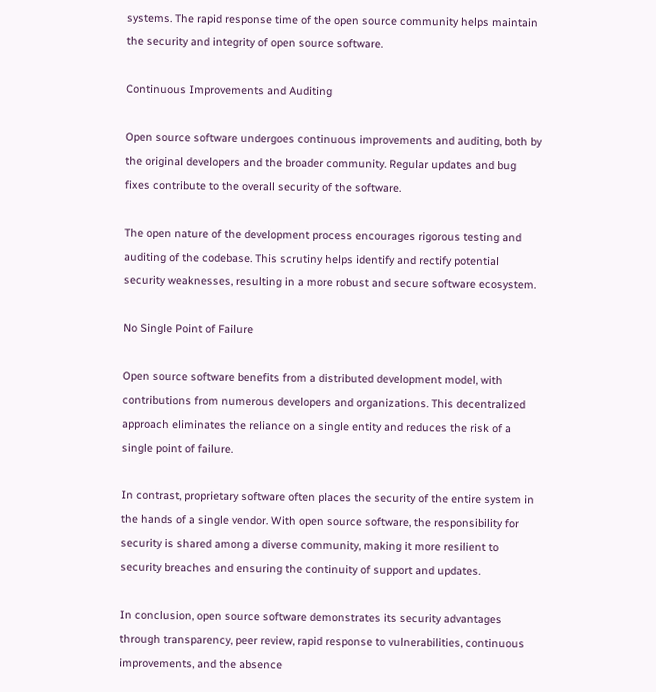systems. The rapid response time of the open source community helps maintain the security and integrity of open source software.

Continuous Improvements and Auditing

Open source software undergoes continuous improvements and auditing, both by the original developers and the broader community. Regular updates and bug fixes contribute to the overall security of the software.

The open nature of the development process encourages rigorous testing and auditing of the codebase. This scrutiny helps identify and rectify potential security weaknesses, resulting in a more robust and secure software ecosystem.

No Single Point of Failure

Open source software benefits from a distributed development model, with contributions from numerous developers and organizations. This decentralized approach eliminates the reliance on a single entity and reduces the risk of a single point of failure.

In contrast, proprietary software often places the security of the entire system in the hands of a single vendor. With open source software, the responsibility for security is shared among a diverse community, making it more resilient to security breaches and ensuring the continuity of support and updates.

In conclusion, open source software demonstrates its security advantages through transparency, peer review, rapid response to vulnerabilities, continuous improvements, and the absence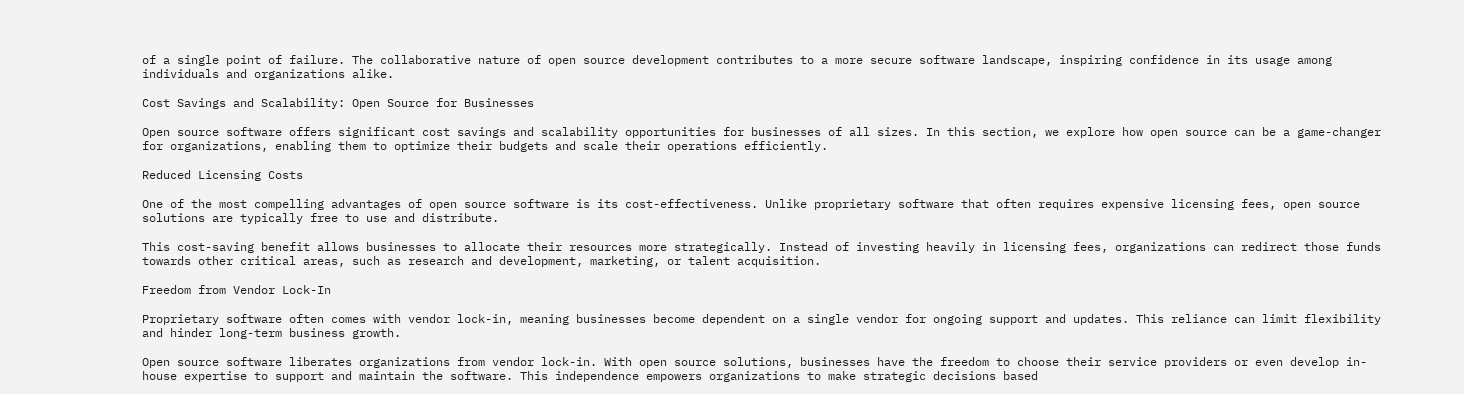of a single point of failure. The collaborative nature of open source development contributes to a more secure software landscape, inspiring confidence in its usage among individuals and organizations alike.

Cost Savings and Scalability: Open Source for Businesses

Open source software offers significant cost savings and scalability opportunities for businesses of all sizes. In this section, we explore how open source can be a game-changer for organizations, enabling them to optimize their budgets and scale their operations efficiently.

Reduced Licensing Costs

One of the most compelling advantages of open source software is its cost-effectiveness. Unlike proprietary software that often requires expensive licensing fees, open source solutions are typically free to use and distribute.

This cost-saving benefit allows businesses to allocate their resources more strategically. Instead of investing heavily in licensing fees, organizations can redirect those funds towards other critical areas, such as research and development, marketing, or talent acquisition.

Freedom from Vendor Lock-In

Proprietary software often comes with vendor lock-in, meaning businesses become dependent on a single vendor for ongoing support and updates. This reliance can limit flexibility and hinder long-term business growth.

Open source software liberates organizations from vendor lock-in. With open source solutions, businesses have the freedom to choose their service providers or even develop in-house expertise to support and maintain the software. This independence empowers organizations to make strategic decisions based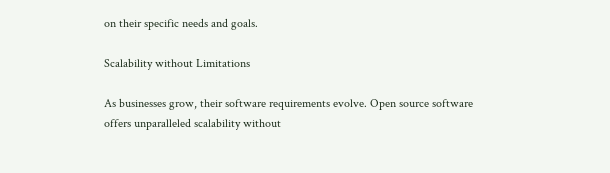on their specific needs and goals.

Scalability without Limitations

As businesses grow, their software requirements evolve. Open source software offers unparalleled scalability without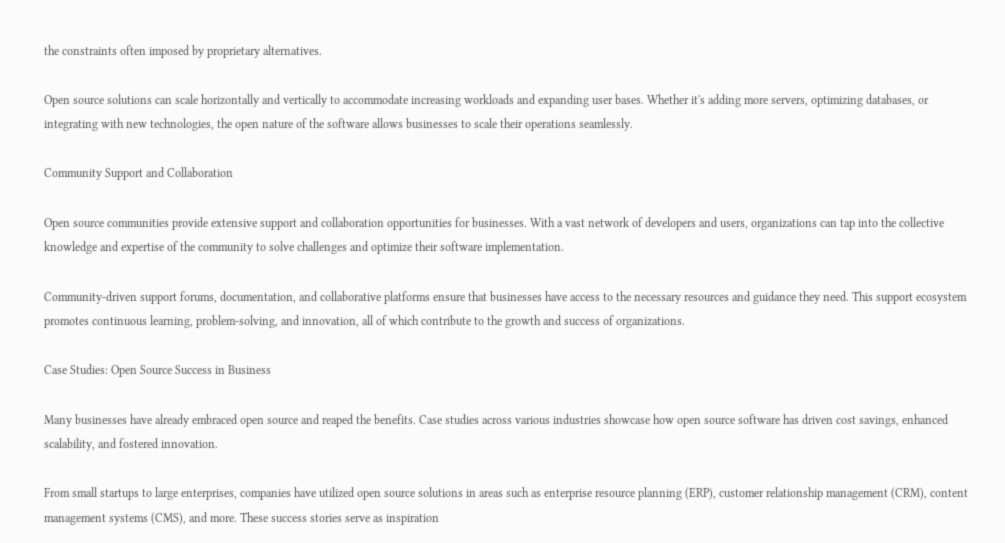the constraints often imposed by proprietary alternatives.

Open source solutions can scale horizontally and vertically to accommodate increasing workloads and expanding user bases. Whether it's adding more servers, optimizing databases, or integrating with new technologies, the open nature of the software allows businesses to scale their operations seamlessly.

Community Support and Collaboration

Open source communities provide extensive support and collaboration opportunities for businesses. With a vast network of developers and users, organizations can tap into the collective knowledge and expertise of the community to solve challenges and optimize their software implementation.

Community-driven support forums, documentation, and collaborative platforms ensure that businesses have access to the necessary resources and guidance they need. This support ecosystem promotes continuous learning, problem-solving, and innovation, all of which contribute to the growth and success of organizations.

Case Studies: Open Source Success in Business

Many businesses have already embraced open source and reaped the benefits. Case studies across various industries showcase how open source software has driven cost savings, enhanced scalability, and fostered innovation.

From small startups to large enterprises, companies have utilized open source solutions in areas such as enterprise resource planning (ERP), customer relationship management (CRM), content management systems (CMS), and more. These success stories serve as inspiration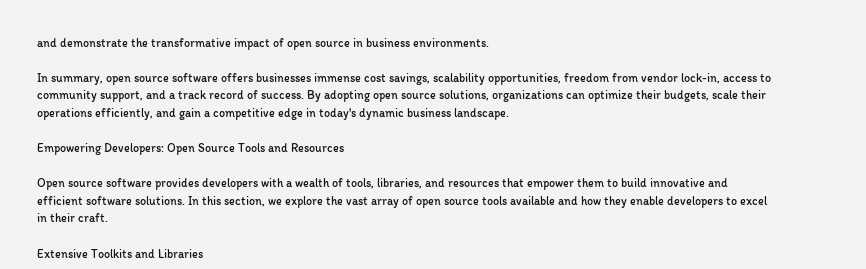and demonstrate the transformative impact of open source in business environments.

In summary, open source software offers businesses immense cost savings, scalability opportunities, freedom from vendor lock-in, access to community support, and a track record of success. By adopting open source solutions, organizations can optimize their budgets, scale their operations efficiently, and gain a competitive edge in today's dynamic business landscape.

Empowering Developers: Open Source Tools and Resources

Open source software provides developers with a wealth of tools, libraries, and resources that empower them to build innovative and efficient software solutions. In this section, we explore the vast array of open source tools available and how they enable developers to excel in their craft.

Extensive Toolkits and Libraries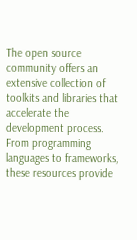The open source community offers an extensive collection of toolkits and libraries that accelerate the development process. From programming languages to frameworks, these resources provide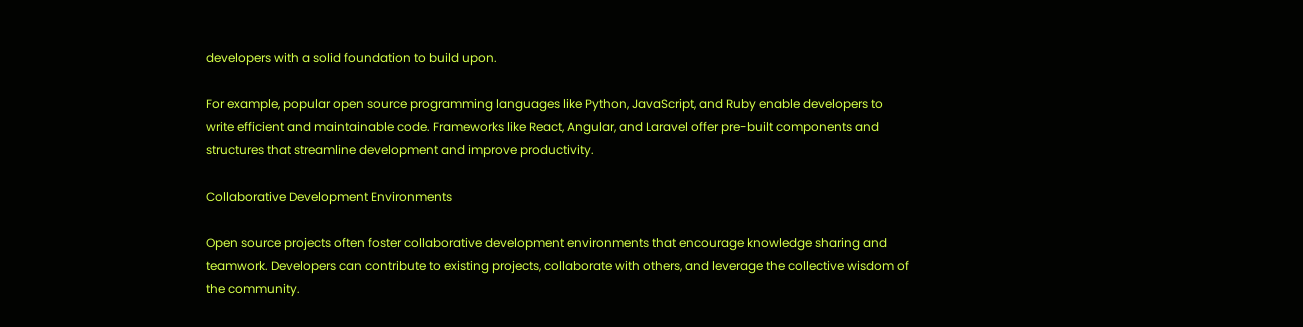developers with a solid foundation to build upon.

For example, popular open source programming languages like Python, JavaScript, and Ruby enable developers to write efficient and maintainable code. Frameworks like React, Angular, and Laravel offer pre-built components and structures that streamline development and improve productivity.

Collaborative Development Environments

Open source projects often foster collaborative development environments that encourage knowledge sharing and teamwork. Developers can contribute to existing projects, collaborate with others, and leverage the collective wisdom of the community.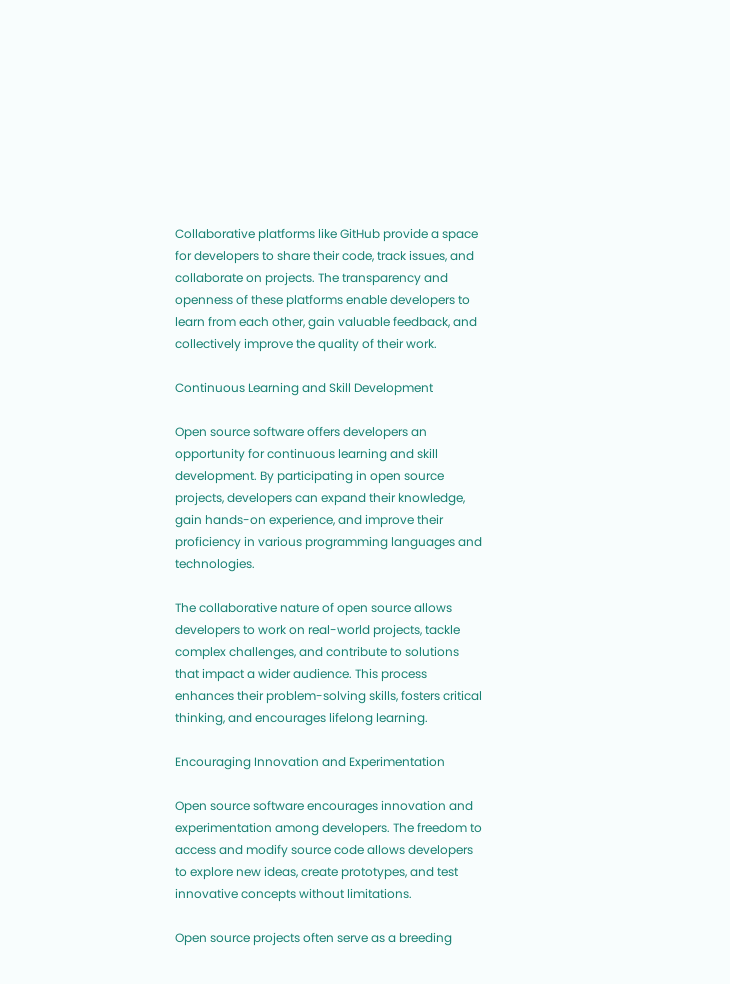Collaborative platforms like GitHub provide a space for developers to share their code, track issues, and collaborate on projects. The transparency and openness of these platforms enable developers to learn from each other, gain valuable feedback, and collectively improve the quality of their work.

Continuous Learning and Skill Development

Open source software offers developers an opportunity for continuous learning and skill development. By participating in open source projects, developers can expand their knowledge, gain hands-on experience, and improve their proficiency in various programming languages and technologies.

The collaborative nature of open source allows developers to work on real-world projects, tackle complex challenges, and contribute to solutions that impact a wider audience. This process enhances their problem-solving skills, fosters critical thinking, and encourages lifelong learning.

Encouraging Innovation and Experimentation

Open source software encourages innovation and experimentation among developers. The freedom to access and modify source code allows developers to explore new ideas, create prototypes, and test innovative concepts without limitations.

Open source projects often serve as a breeding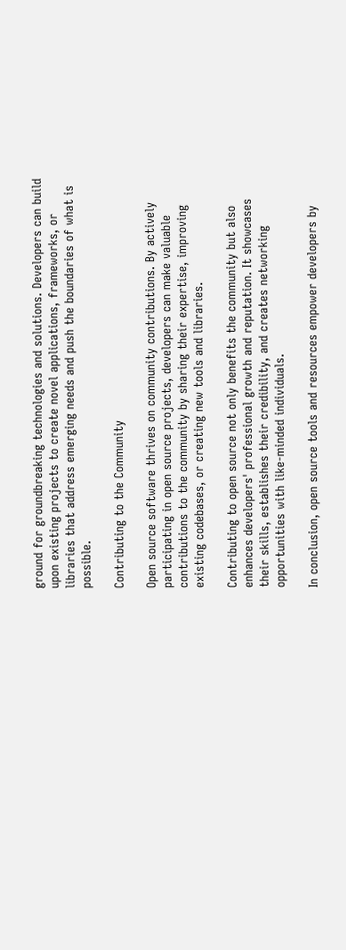ground for groundbreaking technologies and solutions. Developers can build upon existing projects to create novel applications, frameworks, or libraries that address emerging needs and push the boundaries of what is possible.

Contributing to the Community

Open source software thrives on community contributions. By actively participating in open source projects, developers can make valuable contributions to the community by sharing their expertise, improving existing codebases, or creating new tools and libraries.

Contributing to open source not only benefits the community but also enhances developers' professional growth and reputation. It showcases their skills, establishes their credibility, and creates networking opportunities with like-minded individuals.

In conclusion, open source tools and resources empower developers by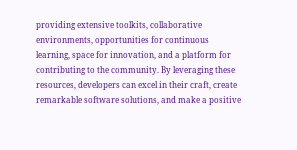providing extensive toolkits, collaborative environments, opportunities for continuous learning, space for innovation, and a platform for contributing to the community. By leveraging these resources, developers can excel in their craft, create remarkable software solutions, and make a positive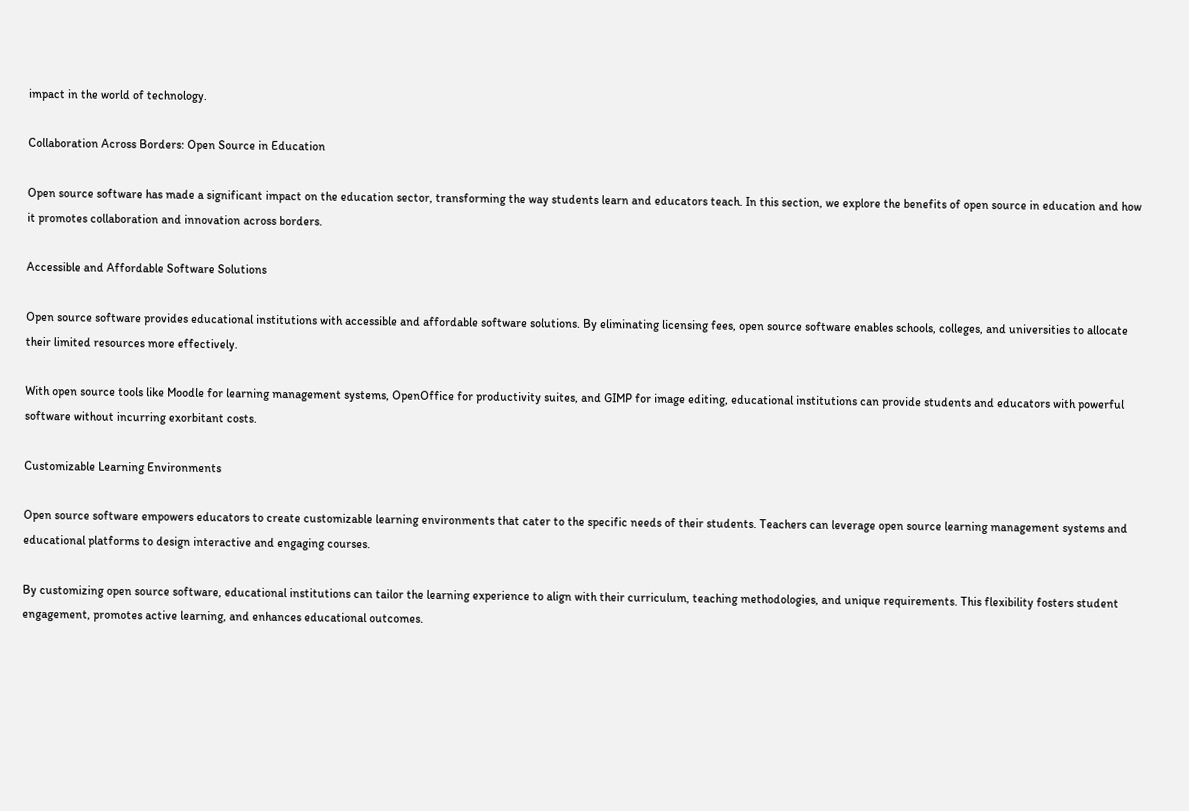impact in the world of technology.

Collaboration Across Borders: Open Source in Education

Open source software has made a significant impact on the education sector, transforming the way students learn and educators teach. In this section, we explore the benefits of open source in education and how it promotes collaboration and innovation across borders.

Accessible and Affordable Software Solutions

Open source software provides educational institutions with accessible and affordable software solutions. By eliminating licensing fees, open source software enables schools, colleges, and universities to allocate their limited resources more effectively.

With open source tools like Moodle for learning management systems, OpenOffice for productivity suites, and GIMP for image editing, educational institutions can provide students and educators with powerful software without incurring exorbitant costs.

Customizable Learning Environments

Open source software empowers educators to create customizable learning environments that cater to the specific needs of their students. Teachers can leverage open source learning management systems and educational platforms to design interactive and engaging courses.

By customizing open source software, educational institutions can tailor the learning experience to align with their curriculum, teaching methodologies, and unique requirements. This flexibility fosters student engagement, promotes active learning, and enhances educational outcomes.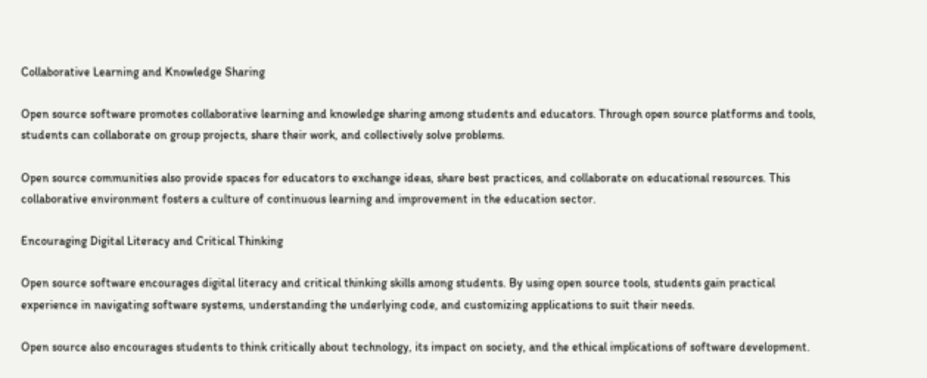Collaborative Learning and Knowledge Sharing

Open source software promotes collaborative learning and knowledge sharing among students and educators. Through open source platforms and tools, students can collaborate on group projects, share their work, and collectively solve problems.

Open source communities also provide spaces for educators to exchange ideas, share best practices, and collaborate on educational resources. This collaborative environment fosters a culture of continuous learning and improvement in the education sector.

Encouraging Digital Literacy and Critical Thinking

Open source software encourages digital literacy and critical thinking skills among students. By using open source tools, students gain practical experience in navigating software systems, understanding the underlying code, and customizing applications to suit their needs.

Open source also encourages students to think critically about technology, its impact on society, and the ethical implications of software development.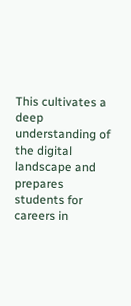This cultivates a deep understanding of the digital landscape and prepares students for careers in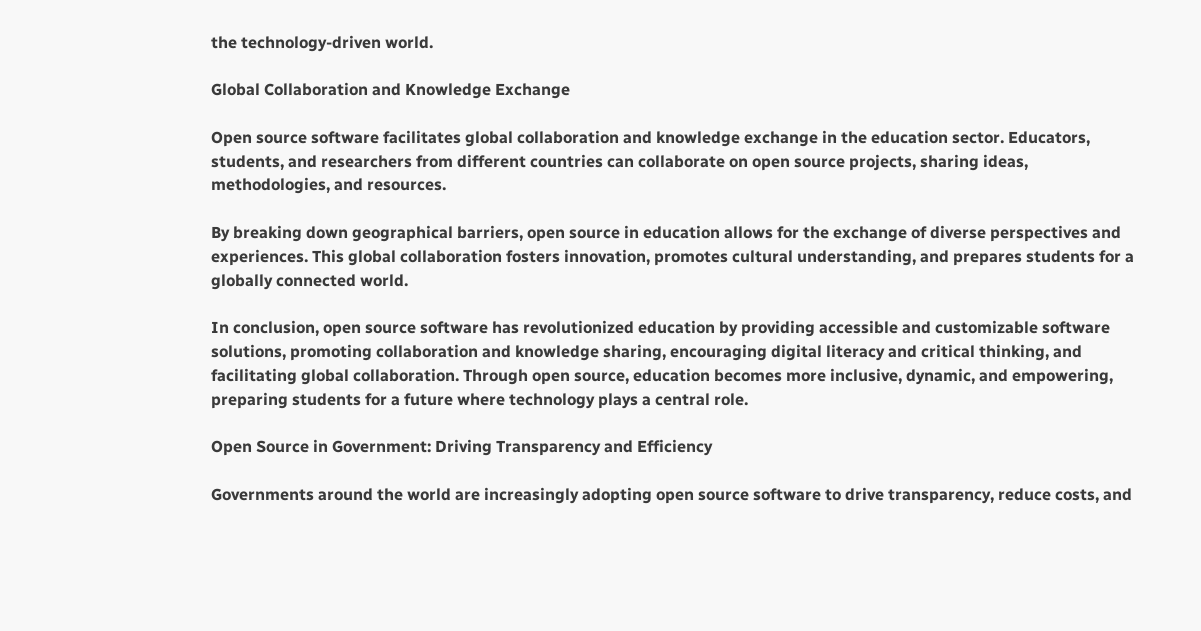the technology-driven world.

Global Collaboration and Knowledge Exchange

Open source software facilitates global collaboration and knowledge exchange in the education sector. Educators, students, and researchers from different countries can collaborate on open source projects, sharing ideas, methodologies, and resources.

By breaking down geographical barriers, open source in education allows for the exchange of diverse perspectives and experiences. This global collaboration fosters innovation, promotes cultural understanding, and prepares students for a globally connected world.

In conclusion, open source software has revolutionized education by providing accessible and customizable software solutions, promoting collaboration and knowledge sharing, encouraging digital literacy and critical thinking, and facilitating global collaboration. Through open source, education becomes more inclusive, dynamic, and empowering, preparing students for a future where technology plays a central role.

Open Source in Government: Driving Transparency and Efficiency

Governments around the world are increasingly adopting open source software to drive transparency, reduce costs, and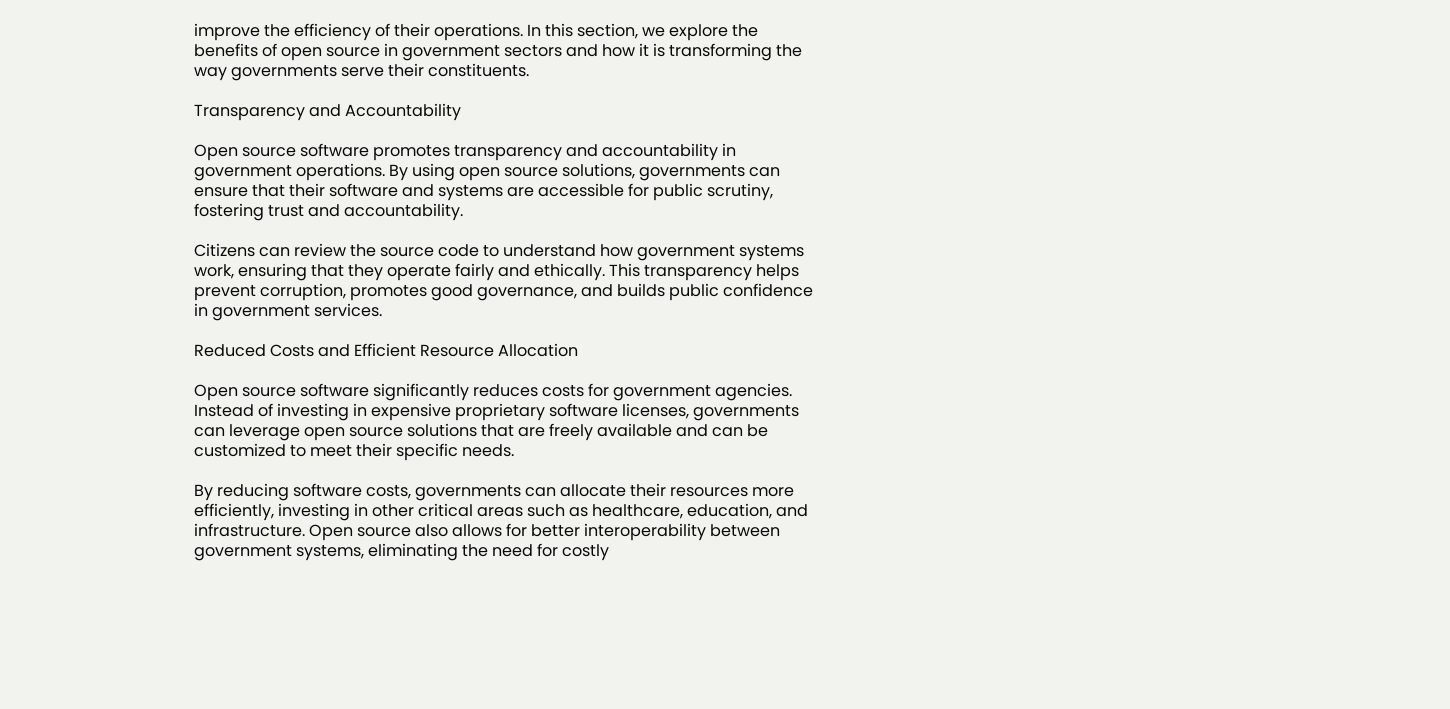improve the efficiency of their operations. In this section, we explore the benefits of open source in government sectors and how it is transforming the way governments serve their constituents.

Transparency and Accountability

Open source software promotes transparency and accountability in government operations. By using open source solutions, governments can ensure that their software and systems are accessible for public scrutiny, fostering trust and accountability.

Citizens can review the source code to understand how government systems work, ensuring that they operate fairly and ethically. This transparency helps prevent corruption, promotes good governance, and builds public confidence in government services.

Reduced Costs and Efficient Resource Allocation

Open source software significantly reduces costs for government agencies. Instead of investing in expensive proprietary software licenses, governments can leverage open source solutions that are freely available and can be customized to meet their specific needs.

By reducing software costs, governments can allocate their resources more efficiently, investing in other critical areas such as healthcare, education, and infrastructure. Open source also allows for better interoperability between government systems, eliminating the need for costly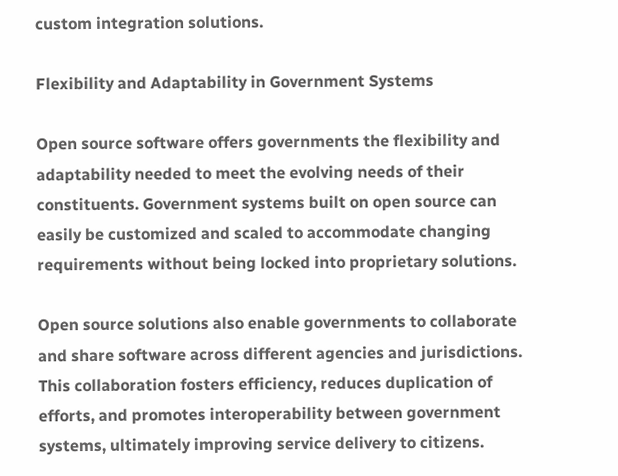custom integration solutions.

Flexibility and Adaptability in Government Systems

Open source software offers governments the flexibility and adaptability needed to meet the evolving needs of their constituents. Government systems built on open source can easily be customized and scaled to accommodate changing requirements without being locked into proprietary solutions.

Open source solutions also enable governments to collaborate and share software across different agencies and jurisdictions. This collaboration fosters efficiency, reduces duplication of efforts, and promotes interoperability between government systems, ultimately improving service delivery to citizens.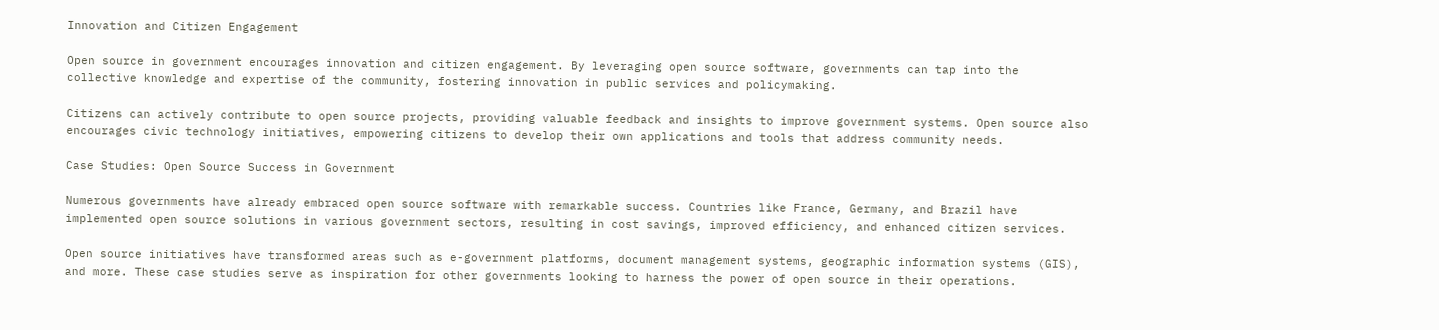Innovation and Citizen Engagement

Open source in government encourages innovation and citizen engagement. By leveraging open source software, governments can tap into the collective knowledge and expertise of the community, fostering innovation in public services and policymaking.

Citizens can actively contribute to open source projects, providing valuable feedback and insights to improve government systems. Open source also encourages civic technology initiatives, empowering citizens to develop their own applications and tools that address community needs.

Case Studies: Open Source Success in Government

Numerous governments have already embraced open source software with remarkable success. Countries like France, Germany, and Brazil have implemented open source solutions in various government sectors, resulting in cost savings, improved efficiency, and enhanced citizen services.

Open source initiatives have transformed areas such as e-government platforms, document management systems, geographic information systems (GIS), and more. These case studies serve as inspiration for other governments looking to harness the power of open source in their operations.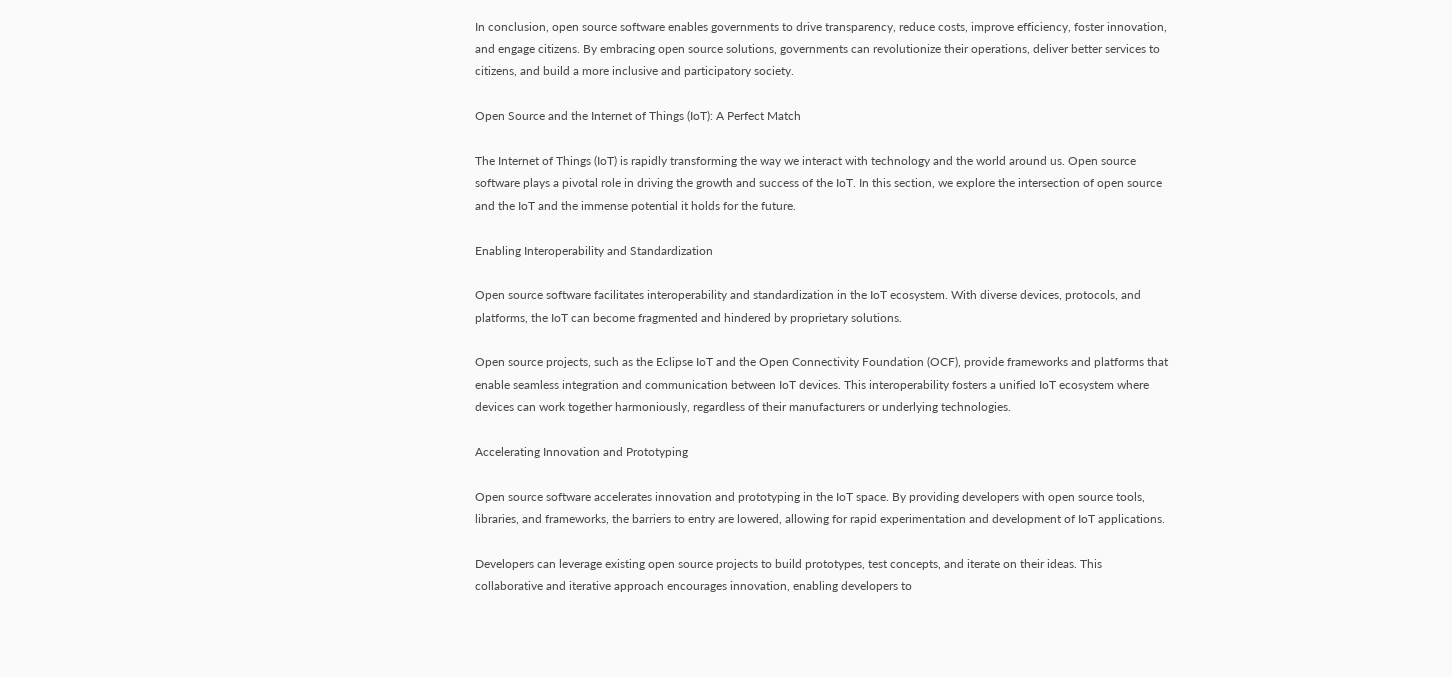In conclusion, open source software enables governments to drive transparency, reduce costs, improve efficiency, foster innovation, and engage citizens. By embracing open source solutions, governments can revolutionize their operations, deliver better services to citizens, and build a more inclusive and participatory society.

Open Source and the Internet of Things (IoT): A Perfect Match

The Internet of Things (IoT) is rapidly transforming the way we interact with technology and the world around us. Open source software plays a pivotal role in driving the growth and success of the IoT. In this section, we explore the intersection of open source and the IoT and the immense potential it holds for the future.

Enabling Interoperability and Standardization

Open source software facilitates interoperability and standardization in the IoT ecosystem. With diverse devices, protocols, and platforms, the IoT can become fragmented and hindered by proprietary solutions.

Open source projects, such as the Eclipse IoT and the Open Connectivity Foundation (OCF), provide frameworks and platforms that enable seamless integration and communication between IoT devices. This interoperability fosters a unified IoT ecosystem where devices can work together harmoniously, regardless of their manufacturers or underlying technologies.

Accelerating Innovation and Prototyping

Open source software accelerates innovation and prototyping in the IoT space. By providing developers with open source tools, libraries, and frameworks, the barriers to entry are lowered, allowing for rapid experimentation and development of IoT applications.

Developers can leverage existing open source projects to build prototypes, test concepts, and iterate on their ideas. This collaborative and iterative approach encourages innovation, enabling developers to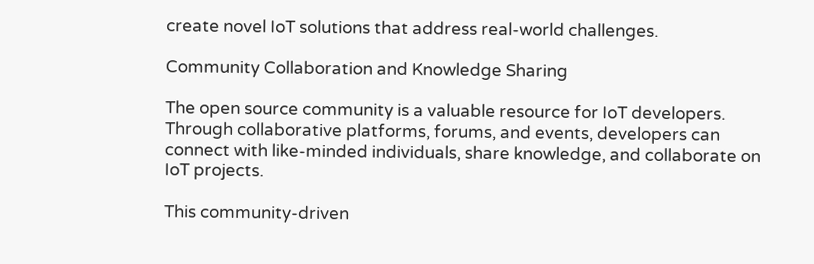create novel IoT solutions that address real-world challenges.

Community Collaboration and Knowledge Sharing

The open source community is a valuable resource for IoT developers. Through collaborative platforms, forums, and events, developers can connect with like-minded individuals, share knowledge, and collaborate on IoT projects.

This community-driven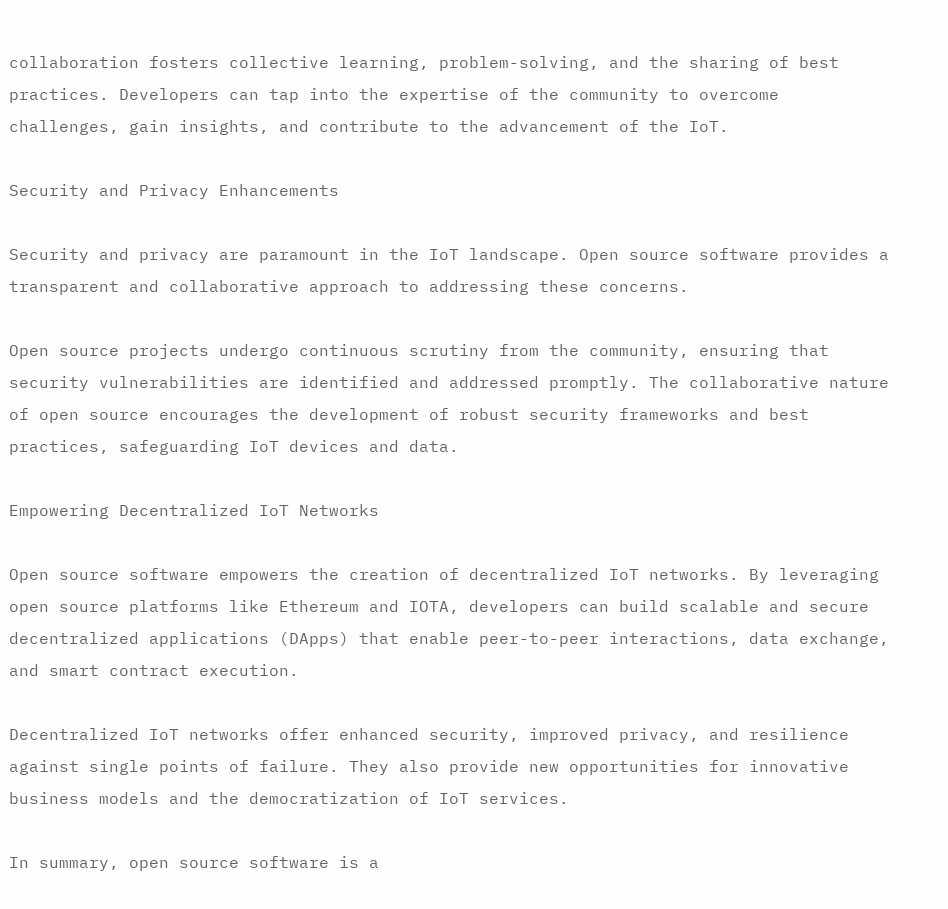collaboration fosters collective learning, problem-solving, and the sharing of best practices. Developers can tap into the expertise of the community to overcome challenges, gain insights, and contribute to the advancement of the IoT.

Security and Privacy Enhancements

Security and privacy are paramount in the IoT landscape. Open source software provides a transparent and collaborative approach to addressing these concerns.

Open source projects undergo continuous scrutiny from the community, ensuring that security vulnerabilities are identified and addressed promptly. The collaborative nature of open source encourages the development of robust security frameworks and best practices, safeguarding IoT devices and data.

Empowering Decentralized IoT Networks

Open source software empowers the creation of decentralized IoT networks. By leveraging open source platforms like Ethereum and IOTA, developers can build scalable and secure decentralized applications (DApps) that enable peer-to-peer interactions, data exchange, and smart contract execution.

Decentralized IoT networks offer enhanced security, improved privacy, and resilience against single points of failure. They also provide new opportunities for innovative business models and the democratization of IoT services.

In summary, open source software is a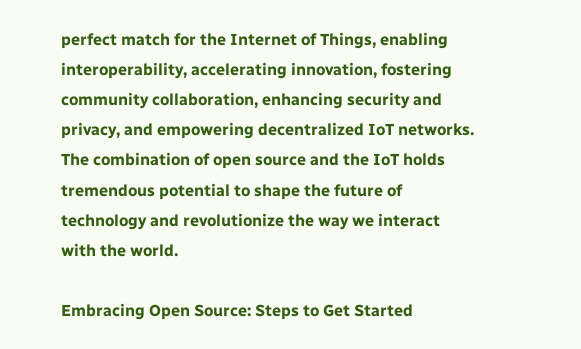perfect match for the Internet of Things, enabling interoperability, accelerating innovation, fostering community collaboration, enhancing security and privacy, and empowering decentralized IoT networks. The combination of open source and the IoT holds tremendous potential to shape the future of technology and revolutionize the way we interact with the world.

Embracing Open Source: Steps to Get Started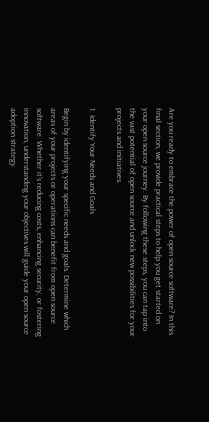Are you ready to embrace the power of open source software? In this final section, we provide practical steps to help you get started on your open source journey. By following these steps, you can tap into the vast potential of open source and unlock new possibilities for your projects and initiatives.

1. Identify Your Needs and Goals

Begin by identifying your specific needs and goals. Determine which areas of your projects or operations can benefit from open source software. Whether it's reducing costs, enhancing security, or fostering innovation, understanding your objectives will guide your open source adoption strategy.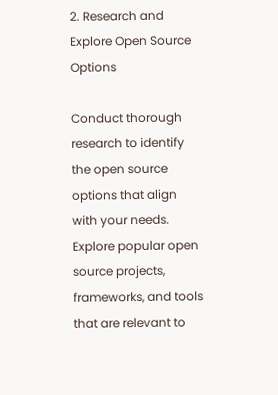2. Research and Explore Open Source Options

Conduct thorough research to identify the open source options that align with your needs. Explore popular open source projects, frameworks, and tools that are relevant to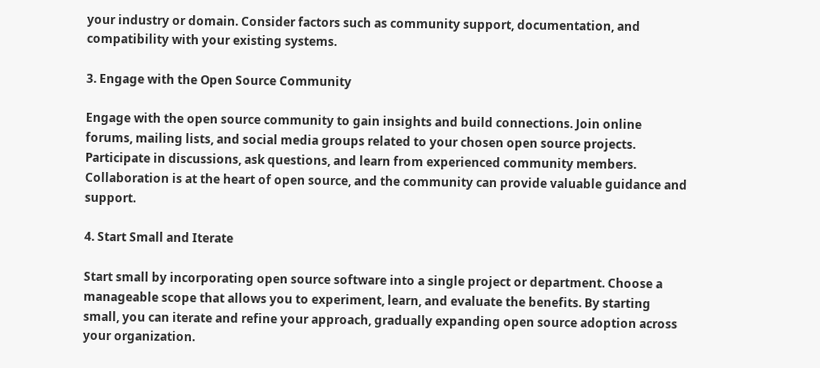your industry or domain. Consider factors such as community support, documentation, and compatibility with your existing systems.

3. Engage with the Open Source Community

Engage with the open source community to gain insights and build connections. Join online forums, mailing lists, and social media groups related to your chosen open source projects. Participate in discussions, ask questions, and learn from experienced community members. Collaboration is at the heart of open source, and the community can provide valuable guidance and support.

4. Start Small and Iterate

Start small by incorporating open source software into a single project or department. Choose a manageable scope that allows you to experiment, learn, and evaluate the benefits. By starting small, you can iterate and refine your approach, gradually expanding open source adoption across your organization.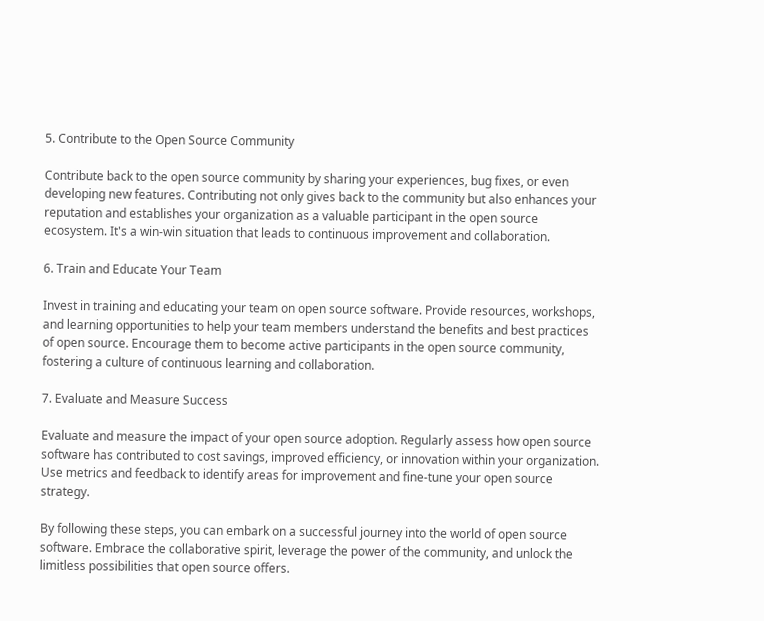5. Contribute to the Open Source Community

Contribute back to the open source community by sharing your experiences, bug fixes, or even developing new features. Contributing not only gives back to the community but also enhances your reputation and establishes your organization as a valuable participant in the open source ecosystem. It's a win-win situation that leads to continuous improvement and collaboration.

6. Train and Educate Your Team

Invest in training and educating your team on open source software. Provide resources, workshops, and learning opportunities to help your team members understand the benefits and best practices of open source. Encourage them to become active participants in the open source community, fostering a culture of continuous learning and collaboration.

7. Evaluate and Measure Success

Evaluate and measure the impact of your open source adoption. Regularly assess how open source software has contributed to cost savings, improved efficiency, or innovation within your organization. Use metrics and feedback to identify areas for improvement and fine-tune your open source strategy.

By following these steps, you can embark on a successful journey into the world of open source software. Embrace the collaborative spirit, leverage the power of the community, and unlock the limitless possibilities that open source offers.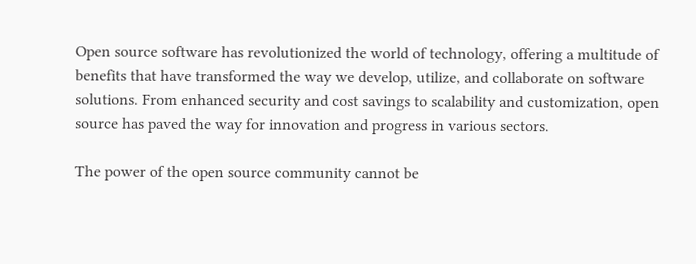Open source software has revolutionized the world of technology, offering a multitude of benefits that have transformed the way we develop, utilize, and collaborate on software solutions. From enhanced security and cost savings to scalability and customization, open source has paved the way for innovation and progress in various sectors.

The power of the open source community cannot be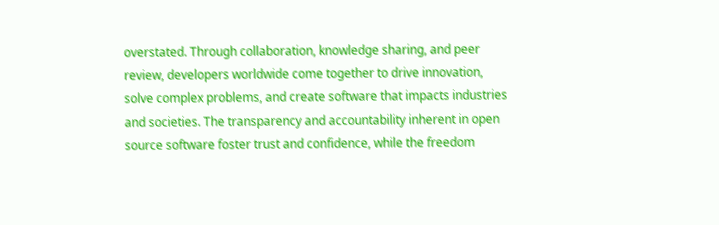overstated. Through collaboration, knowledge sharing, and peer review, developers worldwide come together to drive innovation, solve complex problems, and create software that impacts industries and societies. The transparency and accountability inherent in open source software foster trust and confidence, while the freedom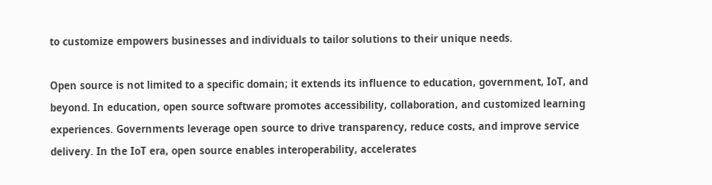to customize empowers businesses and individuals to tailor solutions to their unique needs.

Open source is not limited to a specific domain; it extends its influence to education, government, IoT, and beyond. In education, open source software promotes accessibility, collaboration, and customized learning experiences. Governments leverage open source to drive transparency, reduce costs, and improve service delivery. In the IoT era, open source enables interoperability, accelerates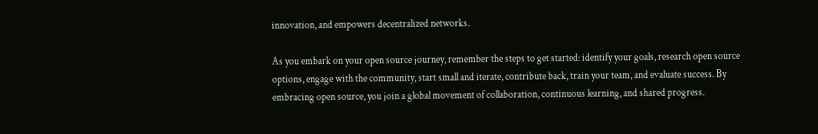innovation, and empowers decentralized networks.

As you embark on your open source journey, remember the steps to get started: identify your goals, research open source options, engage with the community, start small and iterate, contribute back, train your team, and evaluate success. By embracing open source, you join a global movement of collaboration, continuous learning, and shared progress.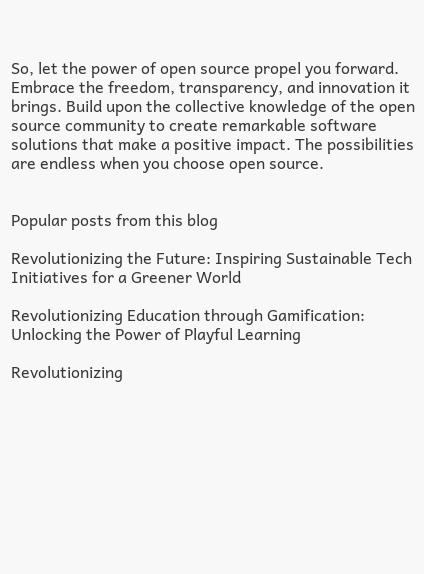So, let the power of open source propel you forward. Embrace the freedom, transparency, and innovation it brings. Build upon the collective knowledge of the open source community to create remarkable software solutions that make a positive impact. The possibilities are endless when you choose open source.


Popular posts from this blog

Revolutionizing the Future: Inspiring Sustainable Tech Initiatives for a Greener World

Revolutionizing Education through Gamification: Unlocking the Power of Playful Learning

Revolutionizing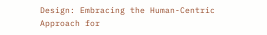Design: Embracing the Human-Centric Approach for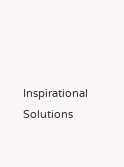Inspirational Solutions